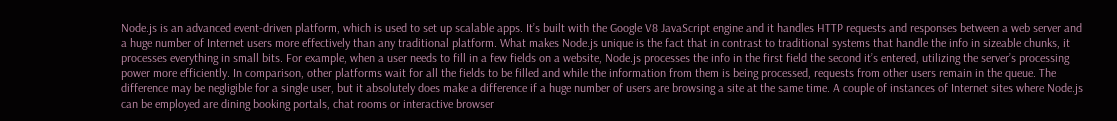Node.js is an advanced event-driven platform, which is used to set up scalable apps. It’s built with the Google V8 JavaScript engine and it handles HTTP requests and responses between a web server and a huge number of Internet users more effectively than any traditional platform. What makes Node.js unique is the fact that in contrast to traditional systems that handle the info in sizeable chunks, it processes everything in small bits. For example, when a user needs to fill in a few fields on a website, Node.js processes the info in the first field the second it’s entered, utilizing the server’s processing power more efficiently. In comparison, other platforms wait for all the fields to be filled and while the information from them is being processed, requests from other users remain in the queue. The difference may be negligible for a single user, but it absolutely does make a difference if a huge number of users are browsing a site at the same time. A couple of instances of Internet sites where Node.js can be employed are dining booking portals, chat rooms or interactive browser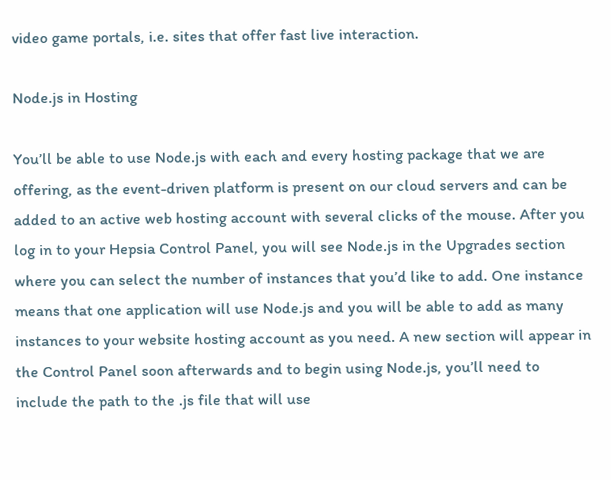video game portals, i.e. sites that offer fast live interaction.

Node.js in Hosting

You’ll be able to use Node.js with each and every hosting package that we are offering, as the event-driven platform is present on our cloud servers and can be added to an active web hosting account with several clicks of the mouse. After you log in to your Hepsia Control Panel, you will see Node.js in the Upgrades section where you can select the number of instances that you’d like to add. One instance means that one application will use Node.js and you will be able to add as many instances to your website hosting account as you need. A new section will appear in the Control Panel soon afterwards and to begin using Node.js, you’ll need to include the path to the .js file that will use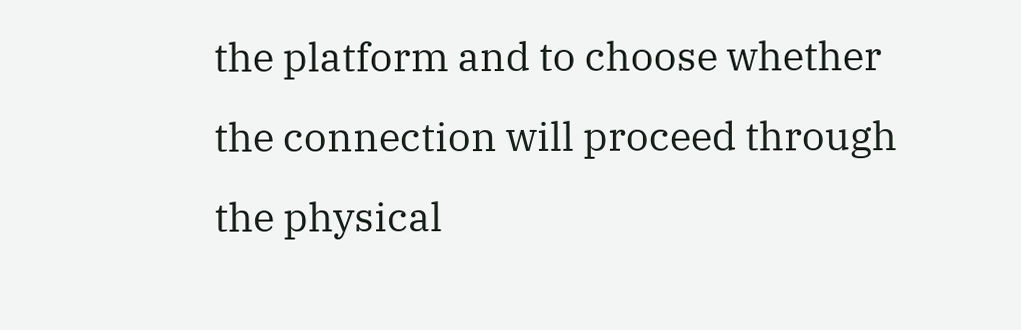the platform and to choose whether the connection will proceed through the physical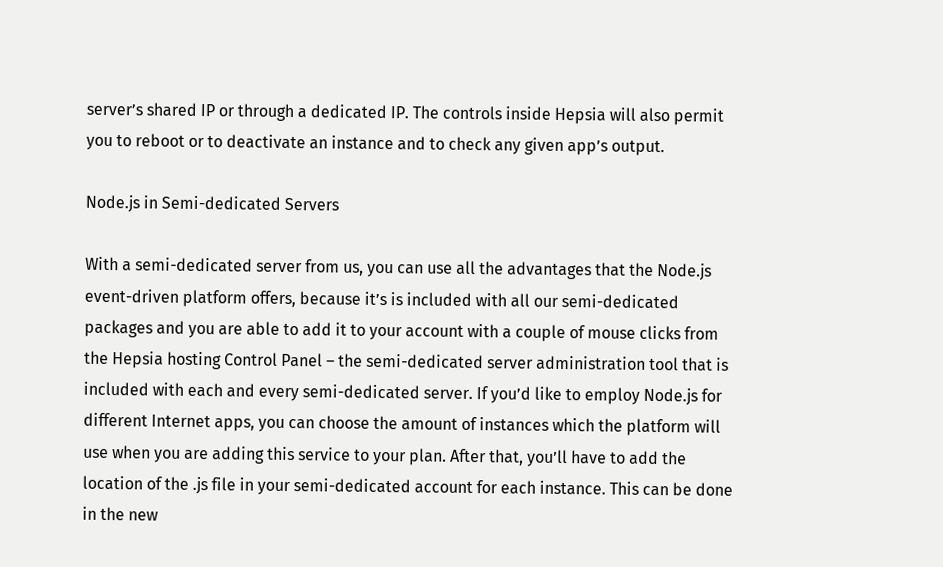server’s shared IP or through a dedicated IP. The controls inside Hepsia will also permit you to reboot or to deactivate an instance and to check any given app’s output.

Node.js in Semi-dedicated Servers

With a semi-dedicated server from us, you can use all the advantages that the Node.js event-driven platform offers, because it’s is included with all our semi-dedicated packages and you are able to add it to your account with a couple of mouse clicks from the Hepsia hosting Control Panel – the semi-dedicated server administration tool that is included with each and every semi-dedicated server. If you’d like to employ Node.js for different Internet apps, you can choose the amount of instances which the platform will use when you are adding this service to your plan. After that, you’ll have to add the location of the .js file in your semi-dedicated account for each instance. This can be done in the new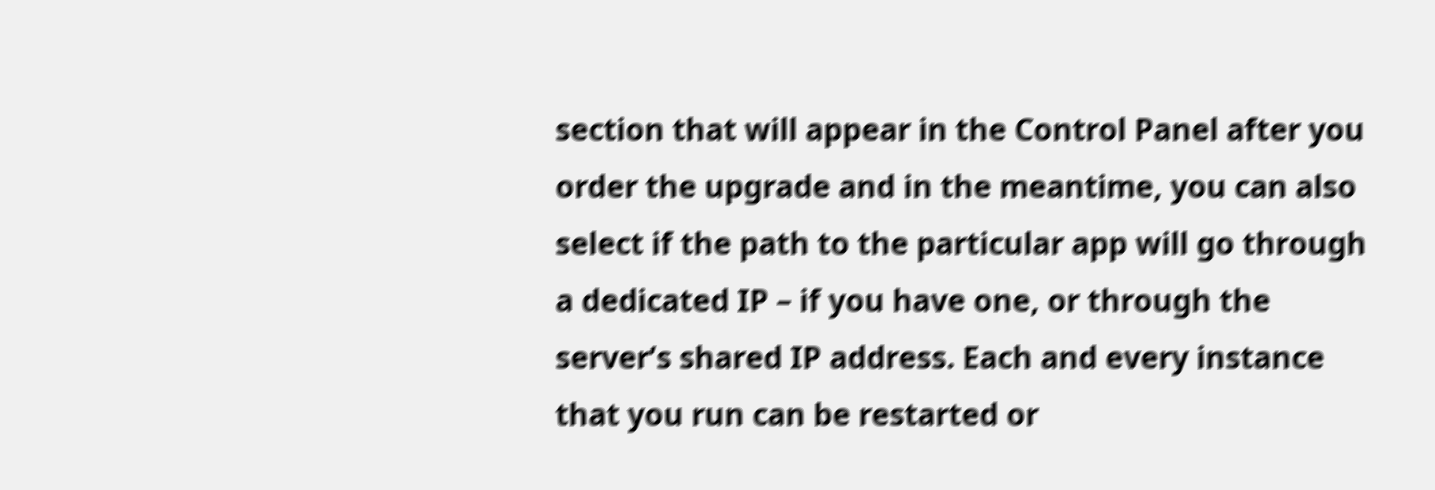section that will appear in the Control Panel after you order the upgrade and in the meantime, you can also select if the path to the particular app will go through a dedicated IP – if you have one, or through the server’s shared IP address. Each and every instance that you run can be restarted or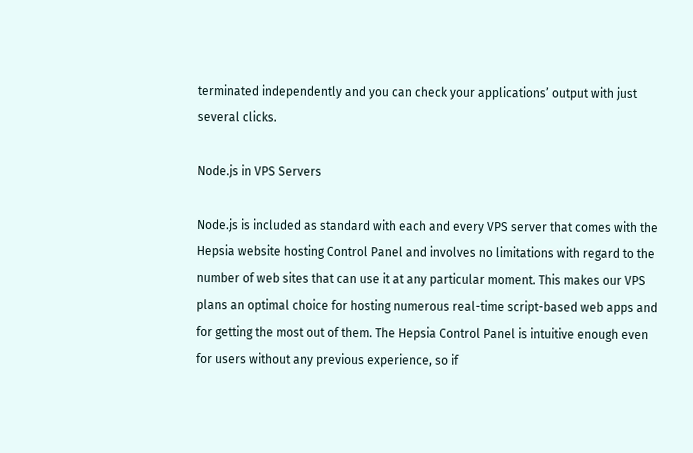terminated independently and you can check your applications’ output with just several clicks.

Node.js in VPS Servers

Node.js is included as standard with each and every VPS server that comes with the Hepsia website hosting Control Panel and involves no limitations with regard to the number of web sites that can use it at any particular moment. This makes our VPS plans an optimal choice for hosting numerous real-time script-based web apps and for getting the most out of them. The Hepsia Control Panel is intuitive enough even for users without any previous experience, so if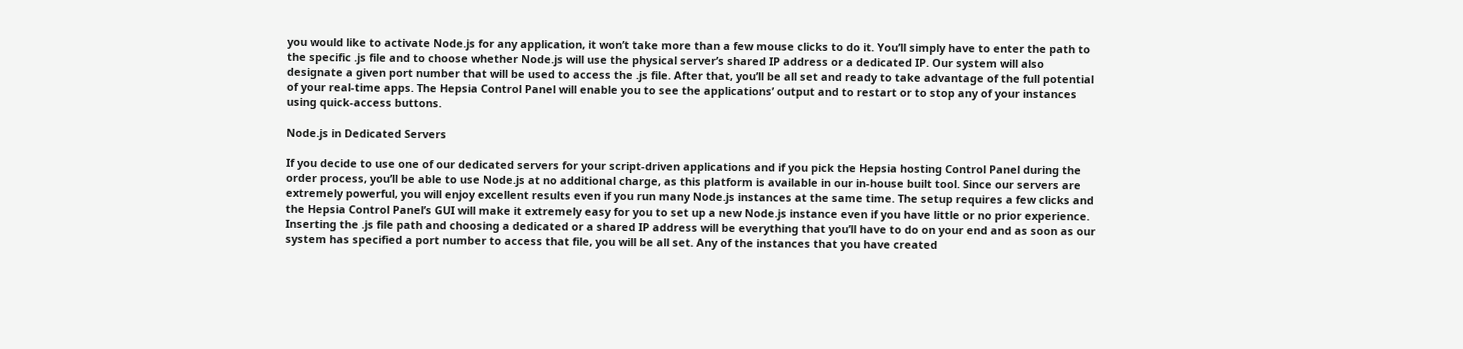you would like to activate Node.js for any application, it won’t take more than a few mouse clicks to do it. You’ll simply have to enter the path to the specific .js file and to choose whether Node.js will use the physical server’s shared IP address or a dedicated IP. Our system will also designate a given port number that will be used to access the .js file. After that, you’ll be all set and ready to take advantage of the full potential of your real-time apps. The Hepsia Control Panel will enable you to see the applications’ output and to restart or to stop any of your instances using quick-access buttons.

Node.js in Dedicated Servers

If you decide to use one of our dedicated servers for your script-driven applications and if you pick the Hepsia hosting Control Panel during the order process, you’ll be able to use Node.js at no additional charge, as this platform is available in our in-house built tool. Since our servers are extremely powerful, you will enjoy excellent results even if you run many Node.js instances at the same time. The setup requires a few clicks and the Hepsia Control Panel’s GUI will make it extremely easy for you to set up a new Node.js instance even if you have little or no prior experience. Inserting the .js file path and choosing a dedicated or a shared IP address will be everything that you’ll have to do on your end and as soon as our system has specified a port number to access that file, you will be all set. Any of the instances that you have created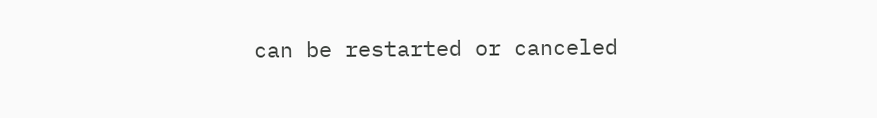can be restarted or canceled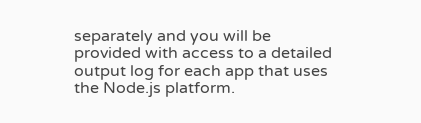separately and you will be provided with access to a detailed output log for each app that uses the Node.js platform.